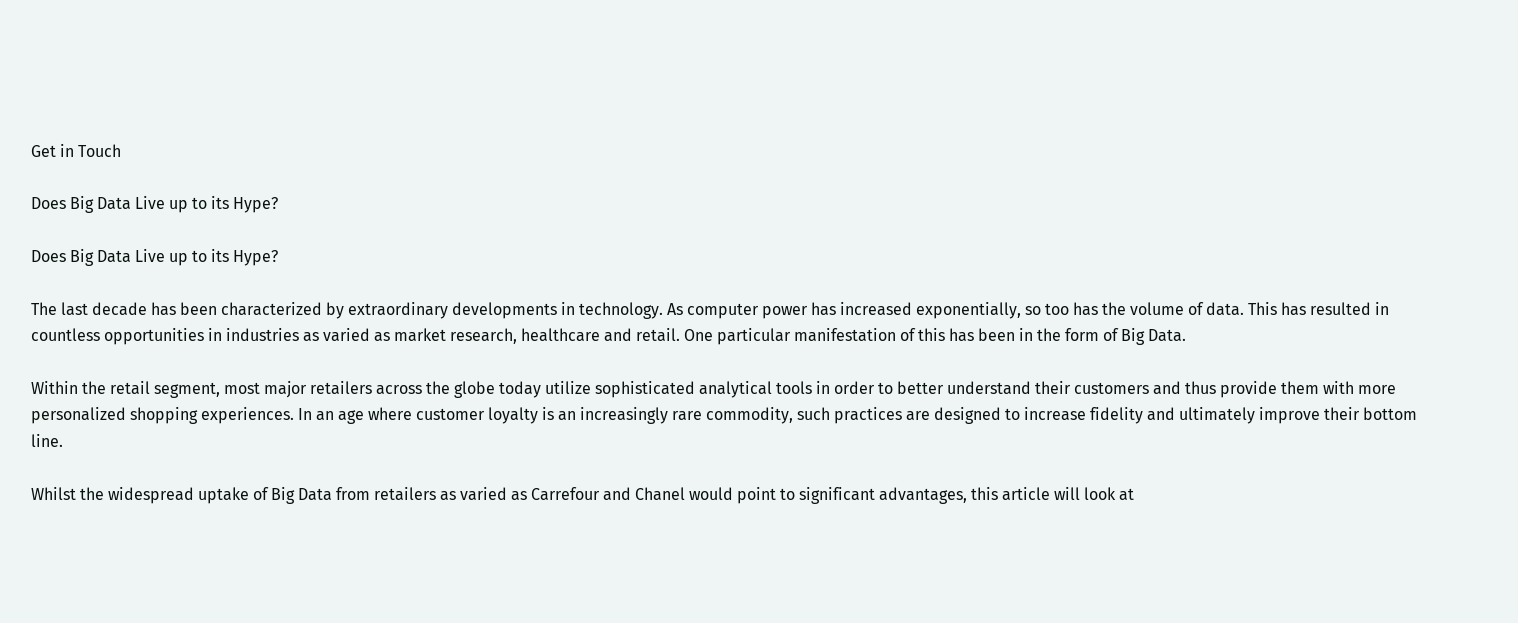Get in Touch

Does Big Data Live up to its Hype?

Does Big Data Live up to its Hype?

The last decade has been characterized by extraordinary developments in technology. As computer power has increased exponentially, so too has the volume of data. This has resulted in countless opportunities in industries as varied as market research, healthcare and retail. One particular manifestation of this has been in the form of Big Data.

Within the retail segment, most major retailers across the globe today utilize sophisticated analytical tools in order to better understand their customers and thus provide them with more personalized shopping experiences. In an age where customer loyalty is an increasingly rare commodity, such practices are designed to increase fidelity and ultimately improve their bottom line.

Whilst the widespread uptake of Big Data from retailers as varied as Carrefour and Chanel would point to significant advantages, this article will look at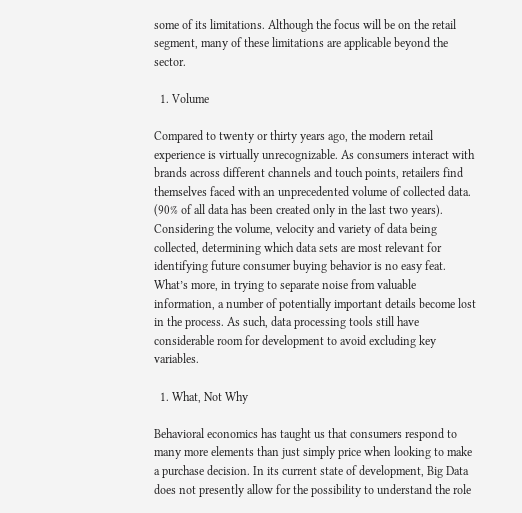some of its limitations. Although the focus will be on the retail segment, many of these limitations are applicable beyond the sector.

  1. Volume

Compared to twenty or thirty years ago, the modern retail experience is virtually unrecognizable. As consumers interact with brands across different channels and touch points, retailers find themselves faced with an unprecedented volume of collected data. (90% of all data has been created only in the last two years). Considering the volume, velocity and variety of data being collected, determining which data sets are most relevant for identifying future consumer buying behavior is no easy feat. What’s more, in trying to separate noise from valuable information, a number of potentially important details become lost in the process. As such, data processing tools still have considerable room for development to avoid excluding key variables.

  1. What, Not Why

Behavioral economics has taught us that consumers respond to many more elements than just simply price when looking to make a purchase decision. In its current state of development, Big Data does not presently allow for the possibility to understand the role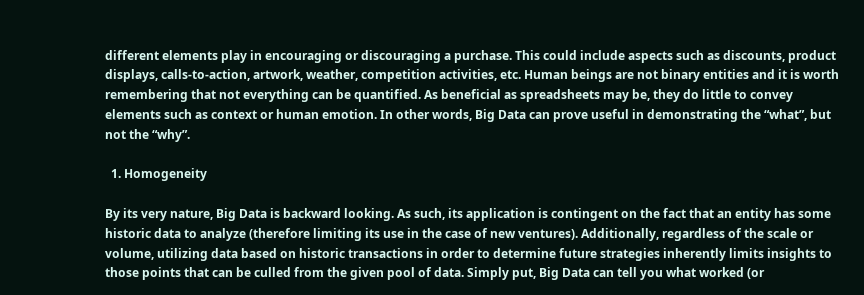different elements play in encouraging or discouraging a purchase. This could include aspects such as discounts, product displays, calls-to-action, artwork, weather, competition activities, etc. Human beings are not binary entities and it is worth remembering that not everything can be quantified. As beneficial as spreadsheets may be, they do little to convey elements such as context or human emotion. In other words, Big Data can prove useful in demonstrating the “what”, but not the “why”.

  1. Homogeneity

By its very nature, Big Data is backward looking. As such, its application is contingent on the fact that an entity has some historic data to analyze (therefore limiting its use in the case of new ventures). Additionally, regardless of the scale or volume, utilizing data based on historic transactions in order to determine future strategies inherently limits insights to those points that can be culled from the given pool of data. Simply put, Big Data can tell you what worked (or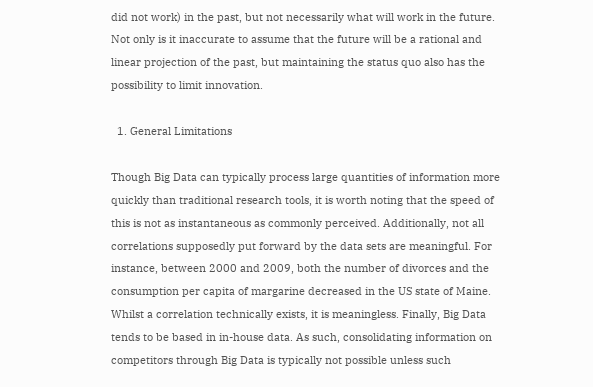did not work) in the past, but not necessarily what will work in the future. Not only is it inaccurate to assume that the future will be a rational and linear projection of the past, but maintaining the status quo also has the possibility to limit innovation.

  1. General Limitations

Though Big Data can typically process large quantities of information more quickly than traditional research tools, it is worth noting that the speed of this is not as instantaneous as commonly perceived. Additionally, not all correlations supposedly put forward by the data sets are meaningful. For instance, between 2000 and 2009, both the number of divorces and the consumption per capita of margarine decreased in the US state of Maine. Whilst a correlation technically exists, it is meaningless. Finally, Big Data tends to be based in in-house data. As such, consolidating information on competitors through Big Data is typically not possible unless such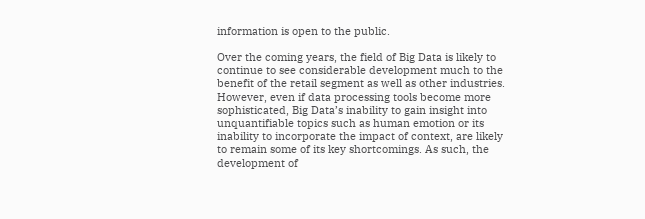information is open to the public.

Over the coming years, the field of Big Data is likely to continue to see considerable development much to the benefit of the retail segment as well as other industries. However, even if data processing tools become more sophisticated, Big Data’s inability to gain insight into unquantifiable topics such as human emotion or its inability to incorporate the impact of context, are likely to remain some of its key shortcomings. As such, the development of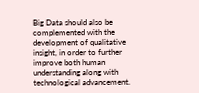Big Data should also be complemented with the development of qualitative insight, in order to further improve both human understanding along with technological advancement.